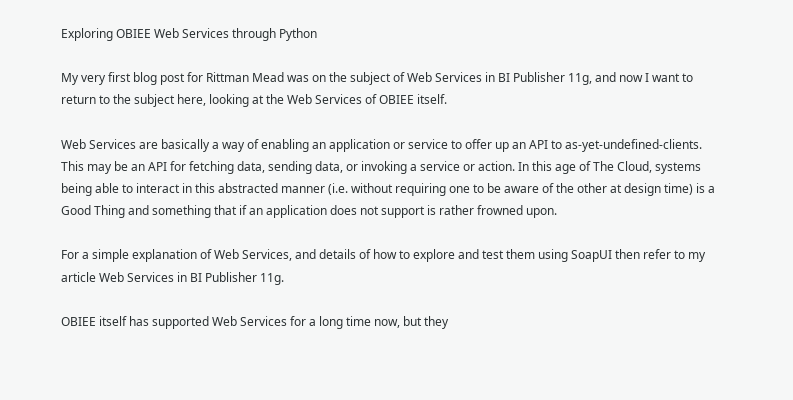Exploring OBIEE Web Services through Python

My very first blog post for Rittman Mead was on the subject of Web Services in BI Publisher 11g, and now I want to return to the subject here, looking at the Web Services of OBIEE itself.

Web Services are basically a way of enabling an application or service to offer up an API to as-yet-undefined-clients. This may be an API for fetching data, sending data, or invoking a service or action. In this age of The Cloud, systems being able to interact in this abstracted manner (i.e. without requiring one to be aware of the other at design time) is a Good Thing and something that if an application does not support is rather frowned upon.

For a simple explanation of Web Services, and details of how to explore and test them using SoapUI then refer to my article Web Services in BI Publisher 11g.

OBIEE itself has supported Web Services for a long time now, but they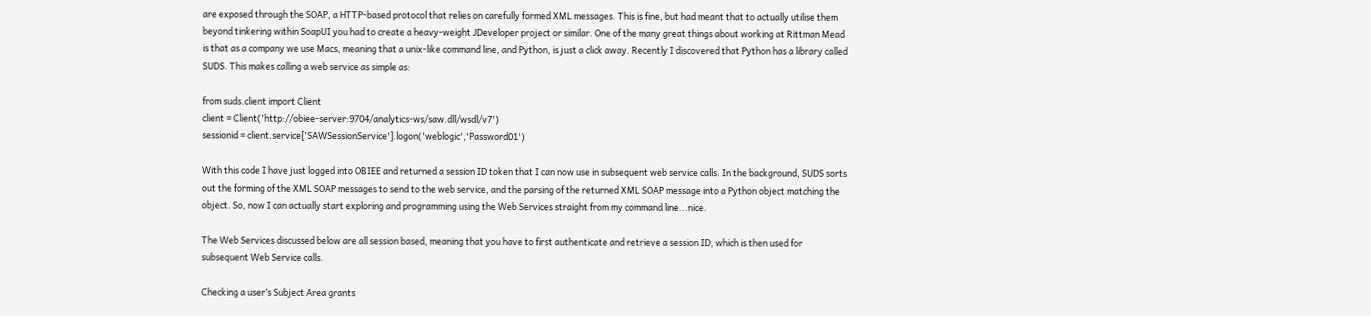are exposed through the SOAP, a HTTP-based protocol that relies on carefully formed XML messages. This is fine, but had meant that to actually utilise them beyond tinkering within SoapUI you had to create a heavy-weight JDeveloper project or similar. One of the many great things about working at Rittman Mead is that as a company we use Macs, meaning that a unix-like command line, and Python, is just a click away. Recently I discovered that Python has a library called SUDS. This makes calling a web service as simple as:

from suds.client import Client
client = Client('http://obiee-server:9704/analytics-ws/saw.dll/wsdl/v7')
sessionid = client.service['SAWSessionService'].logon('weblogic','Password01')

With this code I have just logged into OBIEE and returned a session ID token that I can now use in subsequent web service calls. In the background, SUDS sorts out the forming of the XML SOAP messages to send to the web service, and the parsing of the returned XML SOAP message into a Python object matching the object. So, now I can actually start exploring and programming using the Web Services straight from my command line...nice.

The Web Services discussed below are all session based, meaning that you have to first authenticate and retrieve a session ID, which is then used for subsequent Web Service calls.

Checking a user’s Subject Area grants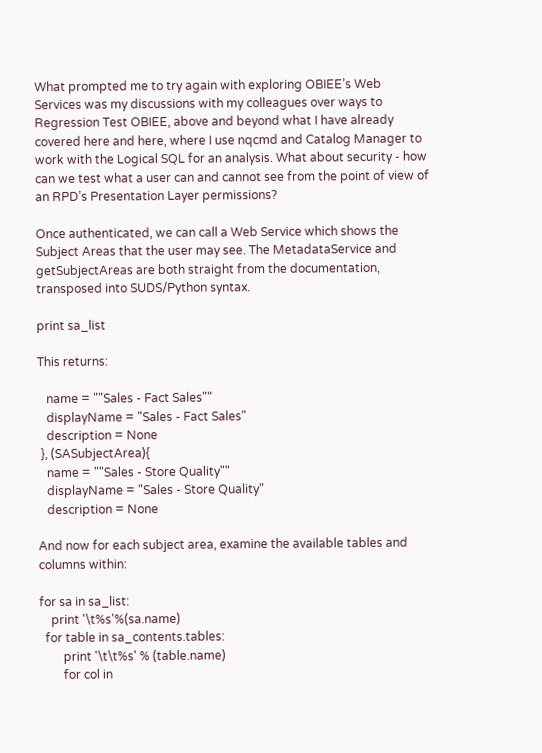What prompted me to try again with exploring OBIEE’s Web Services was my discussions with my colleagues over ways to Regression Test OBIEE, above and beyond what I have already covered here and here, where I use nqcmd and Catalog Manager to work with the Logical SQL for an analysis. What about security - how can we test what a user can and cannot see from the point of view of an RPD’s Presentation Layer permissions?

Once authenticated, we can call a Web Service which shows the Subject Areas that the user may see. The MetadataService and getSubjectAreas are both straight from the documentation, transposed into SUDS/Python syntax.

print sa_list

This returns:

   name = ""Sales - Fact Sales""
   displayName = "Sales - Fact Sales"
   description = None
 }, (SASubjectArea){
   name = ""Sales - Store Quality""
   displayName = "Sales - Store Quality"
   description = None

And now for each subject area, examine the available tables and columns within:

for sa in sa_list:
    print '\t%s'%(sa.name)
  for table in sa_contents.tables:
        print '\t\t%s' % (table.name)
        for col in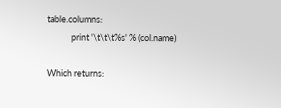table.columns:
            print '\t\t\t%s' % (col.name)

Which returns: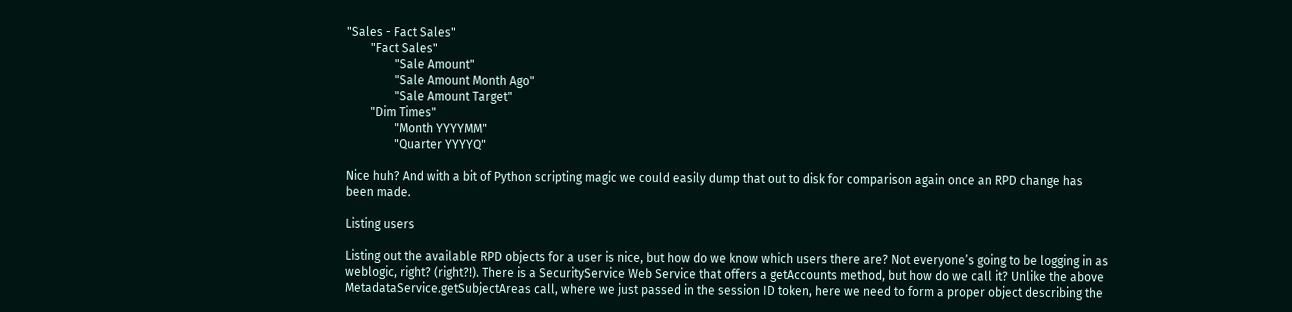"Sales - Fact Sales"
        "Fact Sales"
                "Sale Amount"
                "Sale Amount Month Ago"
                "Sale Amount Target"
        "Dim Times"
                "Month YYYYMM"
                "Quarter YYYYQ"

Nice huh? And with a bit of Python scripting magic we could easily dump that out to disk for comparison again once an RPD change has been made.

Listing users

Listing out the available RPD objects for a user is nice, but how do we know which users there are? Not everyone’s going to be logging in as weblogic, right? (right?!). There is a SecurityService Web Service that offers a getAccounts method, but how do we call it? Unlike the above MetadataService.getSubjectAreas call, where we just passed in the session ID token, here we need to form a proper object describing the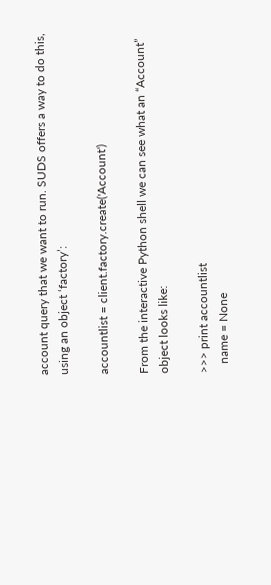account query that we want to run. SUDS offers a way to do this, using an object ‘factory’:

accountlist = client.factory.create('Account')

From the interactive Python shell we can see what an “Account” object looks like:

>>> print accountlist
   name = None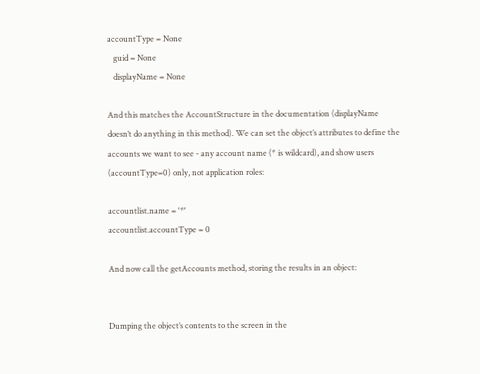accountType = None
   guid = None
   displayName = None

And this matches the AccountStructure in the documentation (displayName doesn’t do anything in this method). We can set the object’s attributes to define the accounts we want to see - any account name (* is wildcard), and show users (accountType=0) only, not application roles:

accountlist.name = '*'
accountlist.accountType = 0

And now call the getAccounts method, storing the results in an object:


Dumping the object’s contents to the screen in the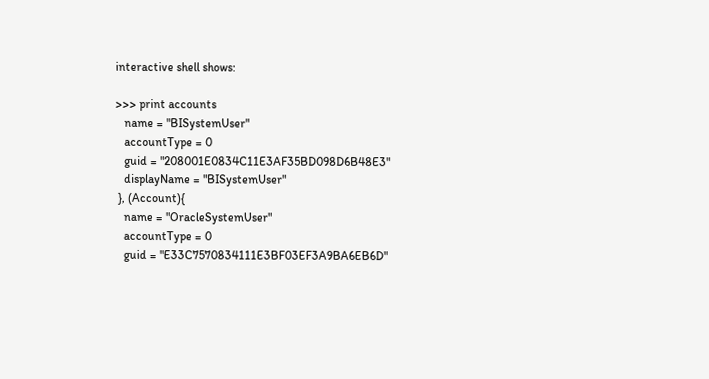interactive shell shows:

>>> print accounts
   name = "BISystemUser"
   accountType = 0
   guid = "208001E0834C11E3AF35BD098D6B48E3"
   displayName = "BISystemUser"
 }, (Account){
   name = "OracleSystemUser"
   accountType = 0
   guid = "E33C7570834111E3BF03EF3A9BA6EB6D"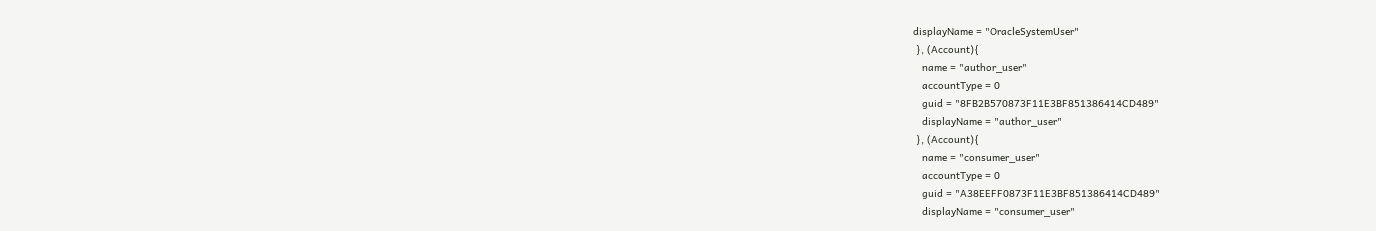displayName = "OracleSystemUser"
 }, (Account){
   name = "author_user"
   accountType = 0
   guid = "8FB2B570873F11E3BF851386414CD489"
   displayName = "author_user"
 }, (Account){
   name = "consumer_user"
   accountType = 0
   guid = "A38EEFF0873F11E3BF851386414CD489"
   displayName = "consumer_user"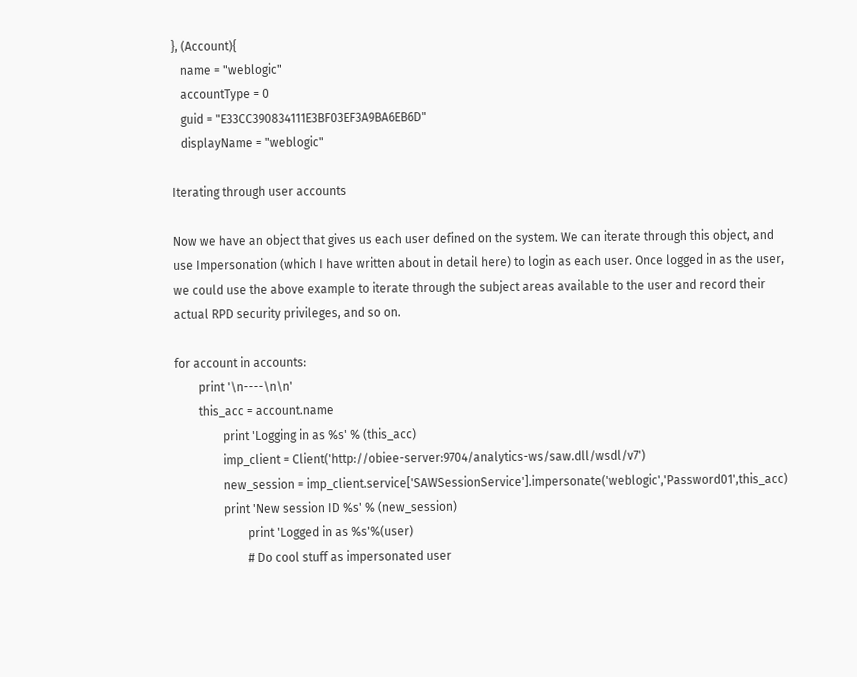}, (Account){
   name = "weblogic"
   accountType = 0
   guid = "E33CC390834111E3BF03EF3A9BA6EB6D"
   displayName = "weblogic"

Iterating through user accounts

Now we have an object that gives us each user defined on the system. We can iterate through this object, and use Impersonation (which I have written about in detail here) to login as each user. Once logged in as the user, we could use the above example to iterate through the subject areas available to the user and record their actual RPD security privileges, and so on.

for account in accounts:
        print '\n----\n\n'
        this_acc = account.name
                print 'Logging in as %s' % (this_acc)
                imp_client = Client('http://obiee-server:9704/analytics-ws/saw.dll/wsdl/v7')
                new_session = imp_client.service['SAWSessionService'].impersonate('weblogic','Password01',this_acc)
                print 'New session ID %s' % (new_session)
                        print 'Logged in as %s'%(user)
                        # Do cool stuff as impersonated user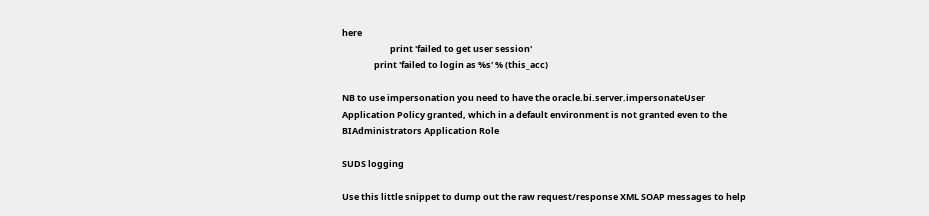here
                        print 'failed to get user session'
                print 'failed to login as %s' % (this_acc)

NB to use impersonation you need to have the oracle.bi.server.impersonateUser Application Policy granted, which in a default environment is not granted even to the BIAdministrators Application Role

SUDS logging

Use this little snippet to dump out the raw request/response XML SOAP messages to help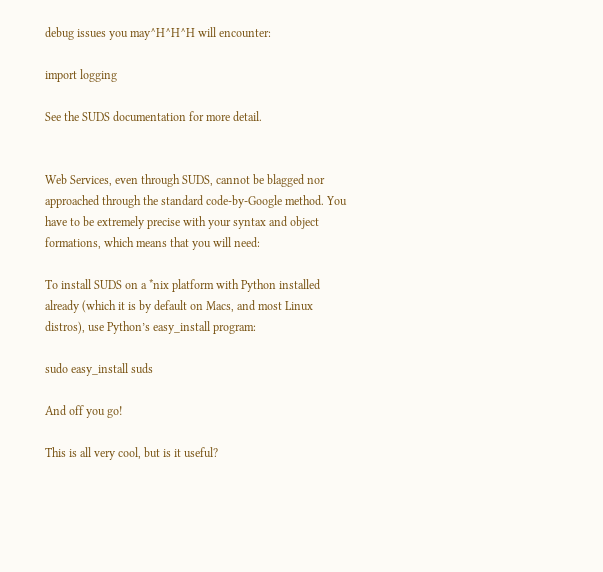debug issues you may^H^H^H will encounter:

import logging

See the SUDS documentation for more detail.


Web Services, even through SUDS, cannot be blagged nor approached through the standard code-by-Google method. You have to be extremely precise with your syntax and object formations, which means that you will need:

To install SUDS on a *nix platform with Python installed already (which it is by default on Macs, and most Linux distros), use Python’s easy_install program:

sudo easy_install suds

And off you go!

This is all very cool, but is it useful?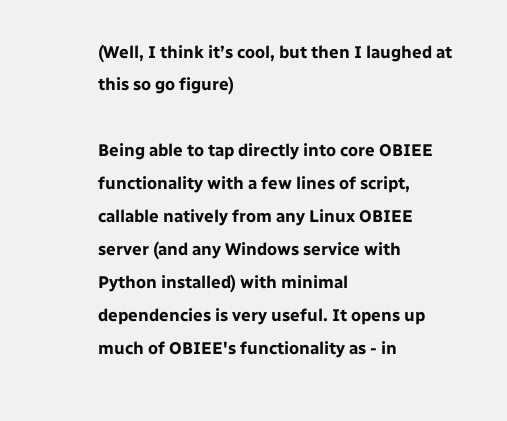(Well, I think it’s cool, but then I laughed at this so go figure)

Being able to tap directly into core OBIEE functionality with a few lines of script, callable natively from any Linux OBIEE server (and any Windows service with Python installed) with minimal dependencies is very useful. It opens up much of OBIEE's functionality as - in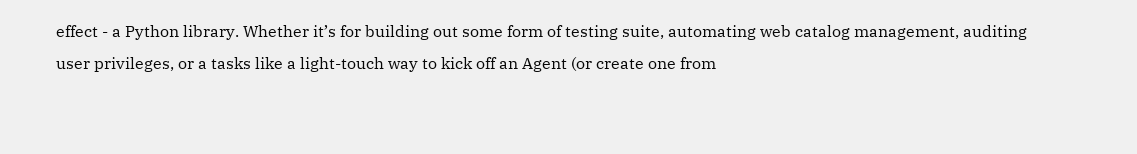effect - a Python library. Whether it’s for building out some form of testing suite, automating web catalog management, auditing user privileges, or a tasks like a light-touch way to kick off an Agent (or create one from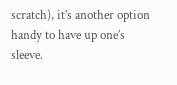scratch), it’s another option handy to have up one’s sleeve.